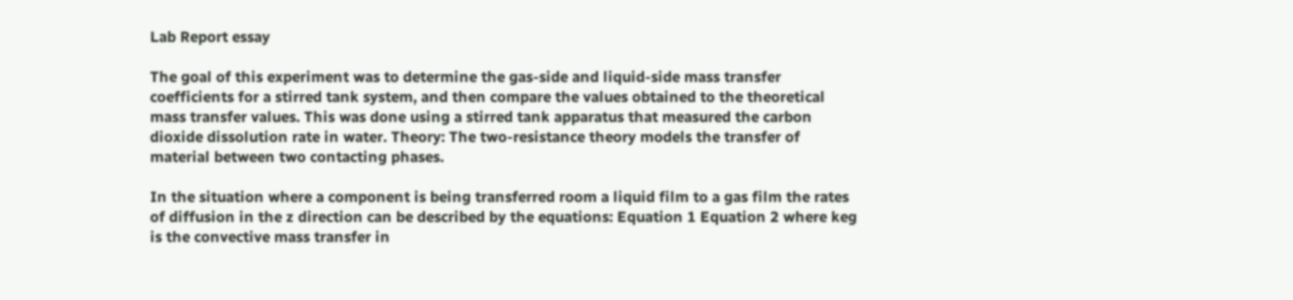Lab Report essay

The goal of this experiment was to determine the gas-side and liquid-side mass transfer coefficients for a stirred tank system, and then compare the values obtained to the theoretical mass transfer values. This was done using a stirred tank apparatus that measured the carbon dioxide dissolution rate in water. Theory: The two-resistance theory models the transfer of material between two contacting phases.

In the situation where a component is being transferred room a liquid film to a gas film the rates of diffusion in the z direction can be described by the equations: Equation 1 Equation 2 where keg is the convective mass transfer in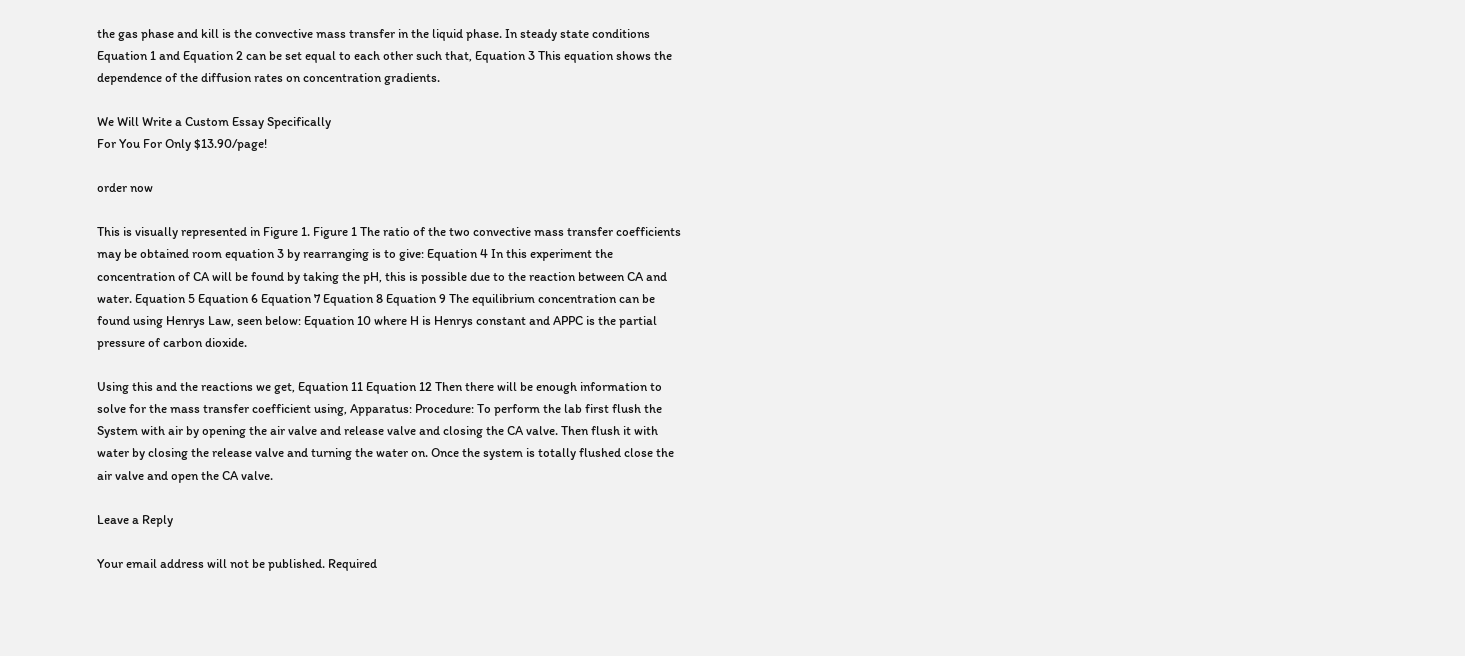the gas phase and kill is the convective mass transfer in the liquid phase. In steady state conditions Equation 1 and Equation 2 can be set equal to each other such that, Equation 3 This equation shows the dependence of the diffusion rates on concentration gradients.

We Will Write a Custom Essay Specifically
For You For Only $13.90/page!

order now

This is visually represented in Figure 1. Figure 1 The ratio of the two convective mass transfer coefficients may be obtained room equation 3 by rearranging is to give: Equation 4 In this experiment the concentration of CA will be found by taking the pH, this is possible due to the reaction between CA and water. Equation 5 Equation 6 Equation 7 Equation 8 Equation 9 The equilibrium concentration can be found using Henrys Law, seen below: Equation 10 where H is Henrys constant and APPC is the partial pressure of carbon dioxide.

Using this and the reactions we get, Equation 11 Equation 12 Then there will be enough information to solve for the mass transfer coefficient using, Apparatus: Procedure: To perform the lab first flush the System with air by opening the air valve and release valve and closing the CA valve. Then flush it with water by closing the release valve and turning the water on. Once the system is totally flushed close the air valve and open the CA valve.

Leave a Reply

Your email address will not be published. Required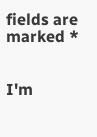fields are marked *


I'm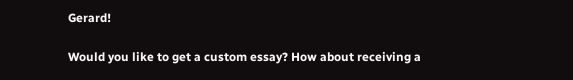Gerard!

Would you like to get a custom essay? How about receiving a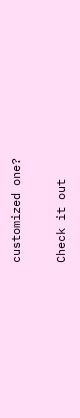customized one?

Check it out